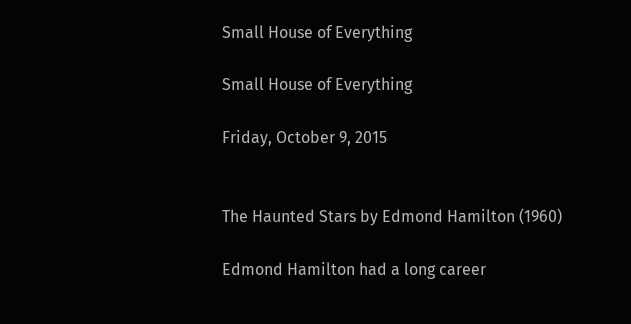Small House of Everything

Small House of Everything

Friday, October 9, 2015


The Haunted Stars by Edmond Hamilton (1960)

Edmond Hamilton had a long career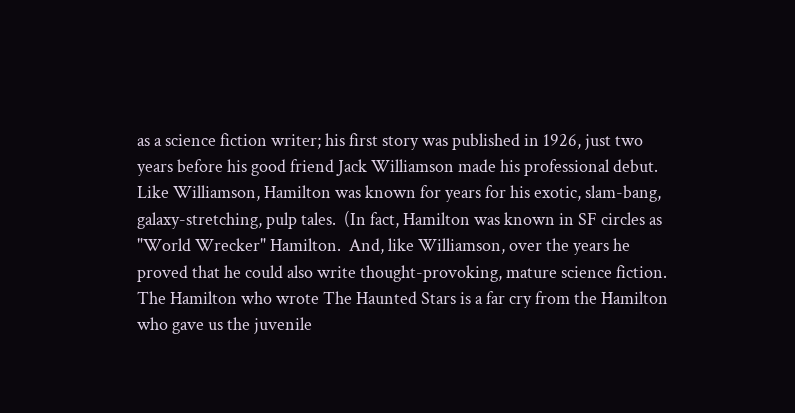as a science fiction writer; his first story was published in 1926, just two years before his good friend Jack Williamson made his professional debut.  Like Williamson, Hamilton was known for years for his exotic, slam-bang, galaxy-stretching, pulp tales.  (In fact, Hamilton was known in SF circles as "World Wrecker" Hamilton.  And, like Williamson, over the years he proved that he could also write thought-provoking, mature science fiction.  The Hamilton who wrote The Haunted Stars is a far cry from the Hamilton who gave us the juvenile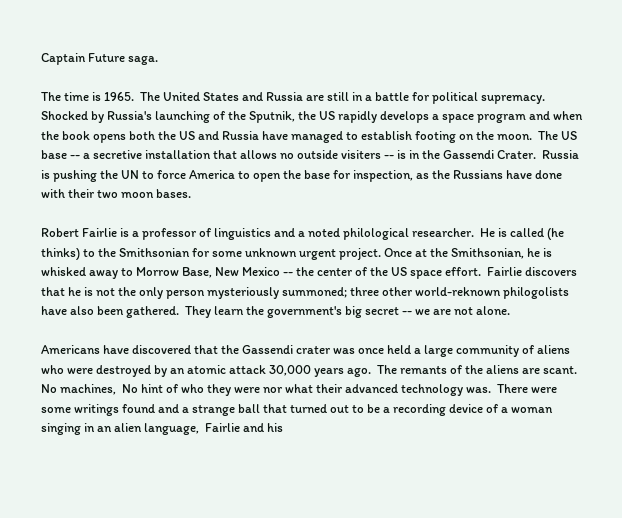Captain Future saga.

The time is 1965.  The United States and Russia are still in a battle for political supremacy.  Shocked by Russia's launching of the Sputnik, the US rapidly develops a space program and when the book opens both the US and Russia have managed to establish footing on the moon.  The US base -- a secretive installation that allows no outside visiters -- is in the Gassendi Crater.  Russia is pushing the UN to force America to open the base for inspection, as the Russians have done with their two moon bases.

Robert Fairlie is a professor of linguistics and a noted philological researcher.  He is called (he thinks) to the Smithsonian for some unknown urgent project. Once at the Smithsonian, he is whisked away to Morrow Base, New Mexico -- the center of the US space effort.  Fairlie discovers that he is not the only person mysteriously summoned; three other world-reknown philogolists have also been gathered.  They learn the government's big secret -- we are not alone.

Americans have discovered that the Gassendi crater was once held a large community of aliens who were destroyed by an atomic attack 30,000 years ago.  The remants of the aliens are scant.  No machines,  No hint of who they were nor what their advanced technology was.  There were some writings found and a strange ball that turned out to be a recording device of a woman singing in an alien language,  Fairlie and his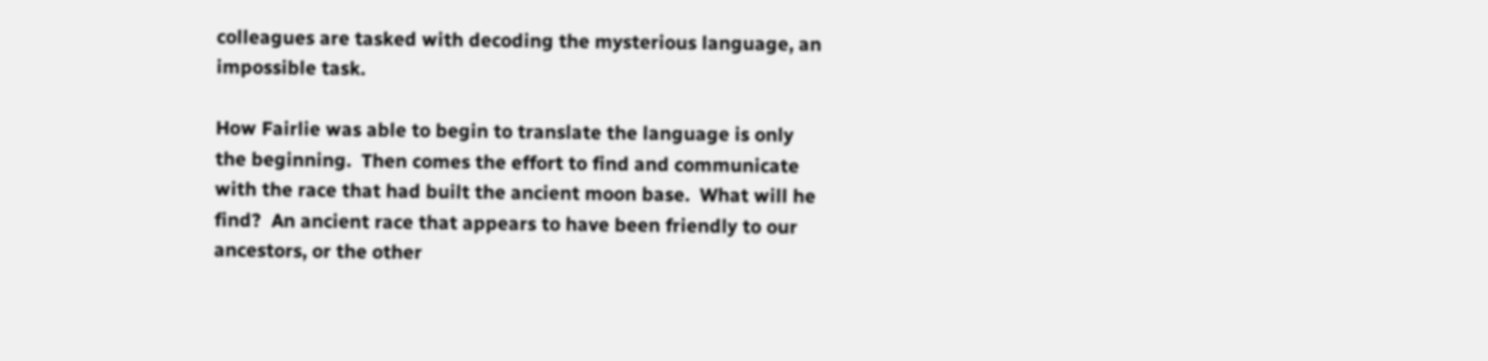colleagues are tasked with decoding the mysterious language, an impossible task.

How Fairlie was able to begin to translate the language is only the beginning.  Then comes the effort to find and communicate with the race that had built the ancient moon base.  What will he find?  An ancient race that appears to have been friendly to our ancestors, or the other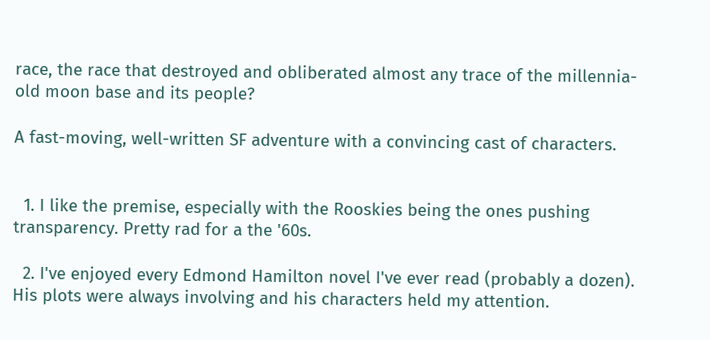race, the race that destroyed and obliberated almost any trace of the millennia-old moon base and its people?

A fast-moving, well-written SF adventure with a convincing cast of characters.


  1. I like the premise, especially with the Rooskies being the ones pushing transparency. Pretty rad for a the '60s.

  2. I've enjoyed every Edmond Hamilton novel I've ever read (probably a dozen). His plots were always involving and his characters held my attention.